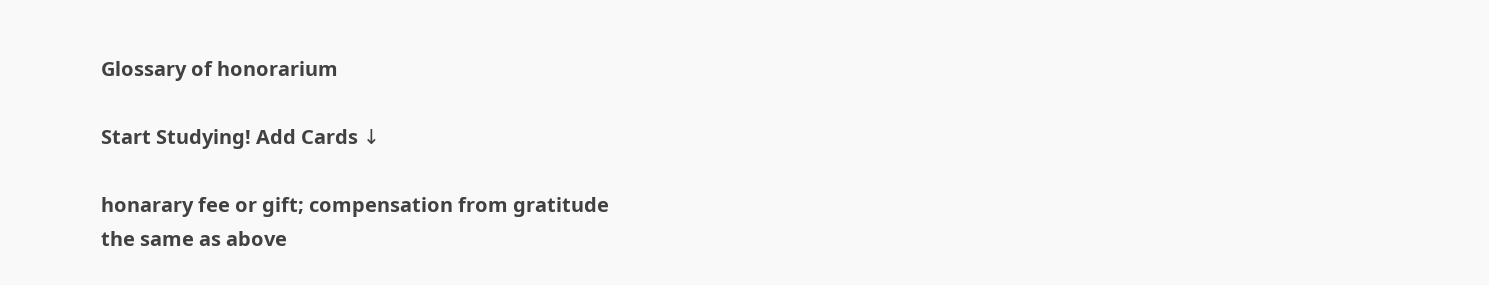Glossary of honorarium

Start Studying! Add Cards ↓

honarary fee or gift; compensation from gratitude
the same as above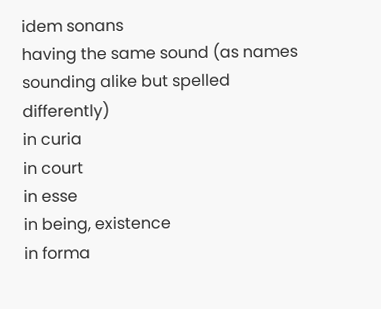idem sonans
having the same sound (as names sounding alike but spelled differently)
in curia
in court
in esse
in being, existence
in forma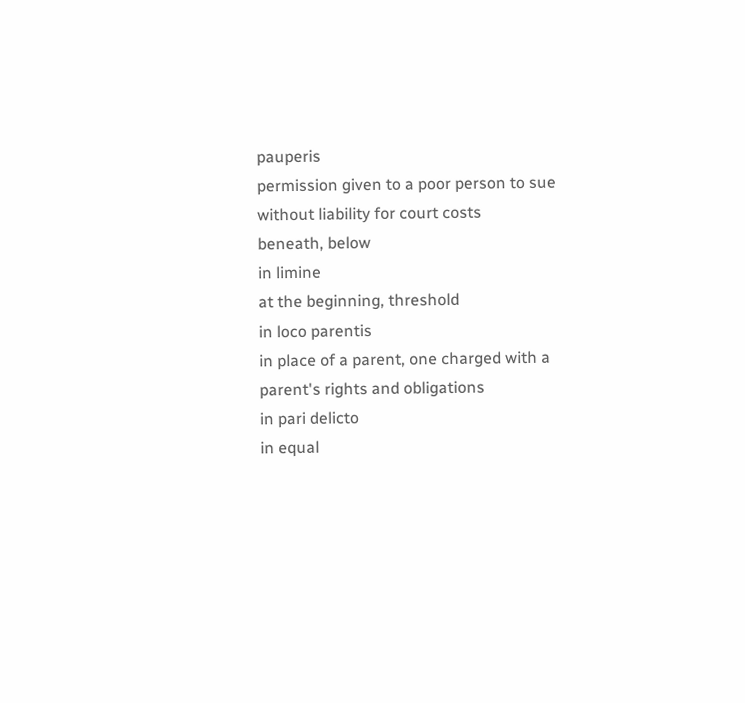pauperis
permission given to a poor person to sue without liability for court costs
beneath, below
in limine
at the beginning, threshold
in loco parentis
in place of a parent, one charged with a parent's rights and obligations
in pari delicto
in equal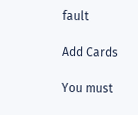fault

Add Cards

You must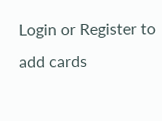Login or Register to add cards